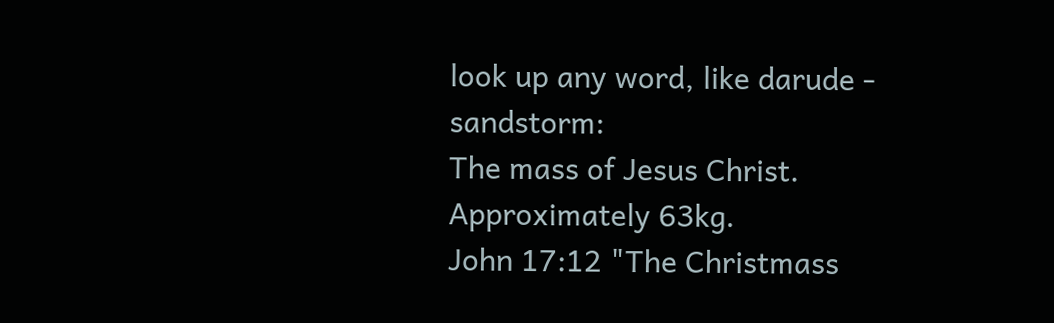look up any word, like darude - sandstorm:
The mass of Jesus Christ. Approximately 63kg.
John 17:12 "The Christmass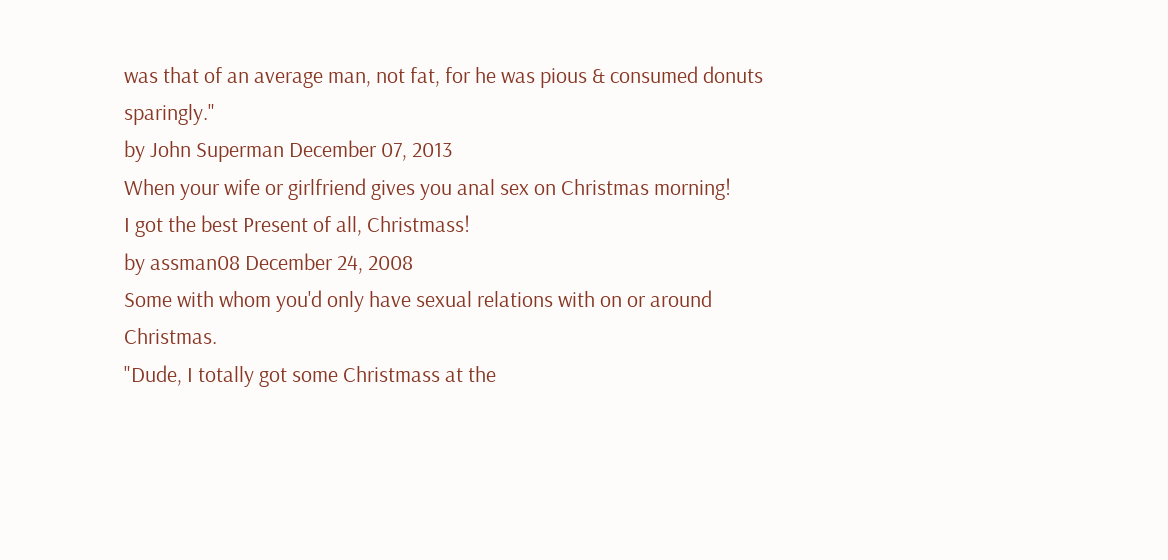was that of an average man, not fat, for he was pious & consumed donuts sparingly."
by John Superman December 07, 2013
When your wife or girlfriend gives you anal sex on Christmas morning!
I got the best Present of all, Christmass!
by assman08 December 24, 2008
Some with whom you'd only have sexual relations with on or around Christmas.
"Dude, I totally got some Christmass at the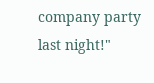company party last night!"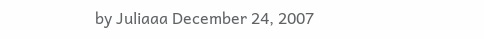by Juliaaa December 24, 2007